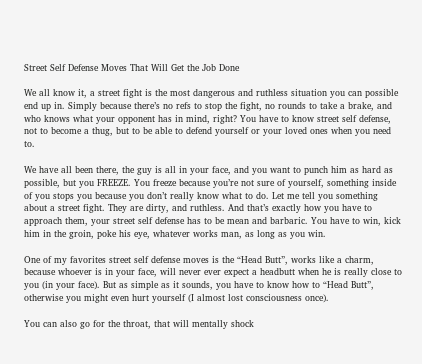Street Self Defense Moves That Will Get the Job Done

We all know it, a street fight is the most dangerous and ruthless situation you can possible end up in. Simply because there’s no refs to stop the fight, no rounds to take a brake, and who knows what your opponent has in mind, right? You have to know street self defense, not to become a thug, but to be able to defend yourself or your loved ones when you need to.

We have all been there, the guy is all in your face, and you want to punch him as hard as possible, but you FREEZE. You freeze because you’re not sure of yourself, something inside of you stops you because you don’t really know what to do. Let me tell you something about a street fight. They are dirty, and ruthless. And that’s exactly how you have to approach them, your street self defense has to be mean and barbaric. You have to win, kick him in the groin, poke his eye, whatever works man, as long as you win.

One of my favorites street self defense moves is the “Head Butt”, works like a charm, because whoever is in your face, will never ever expect a headbutt when he is really close to you (in your face). But as simple as it sounds, you have to know how to “Head Butt”, otherwise you might even hurt yourself (I almost lost consciousness once).

You can also go for the throat, that will mentally shock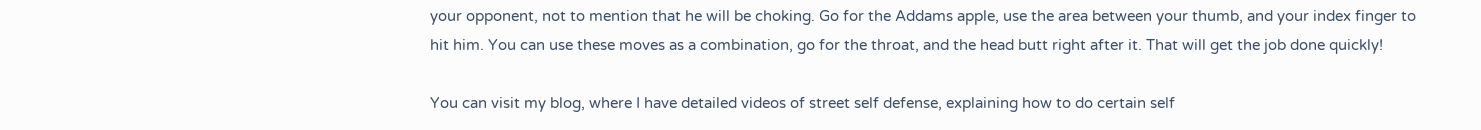your opponent, not to mention that he will be choking. Go for the Addams apple, use the area between your thumb, and your index finger to hit him. You can use these moves as a combination, go for the throat, and the head butt right after it. That will get the job done quickly!

You can visit my blog, where I have detailed videos of street self defense, explaining how to do certain self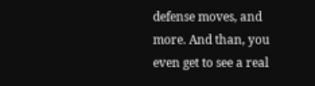defense moves, and more. And than, you even get to see a real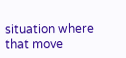situation where that move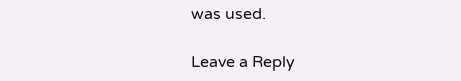was used.

Leave a Reply